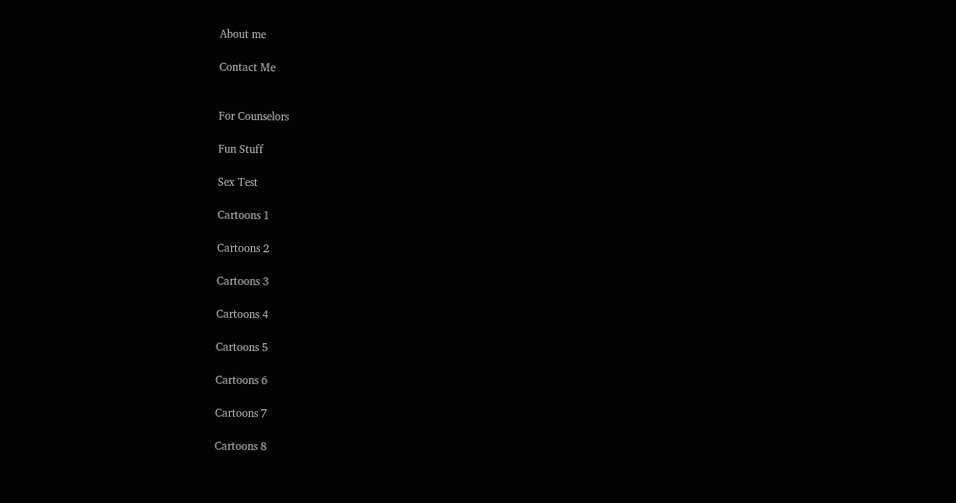About me

Contact Me


For Counselors

Fun Stuff

Sex Test

Cartoons 1

Cartoons 2

Cartoons 3

Cartoons 4

Cartoons 5

Cartoons 6

Cartoons 7

Cartoons 8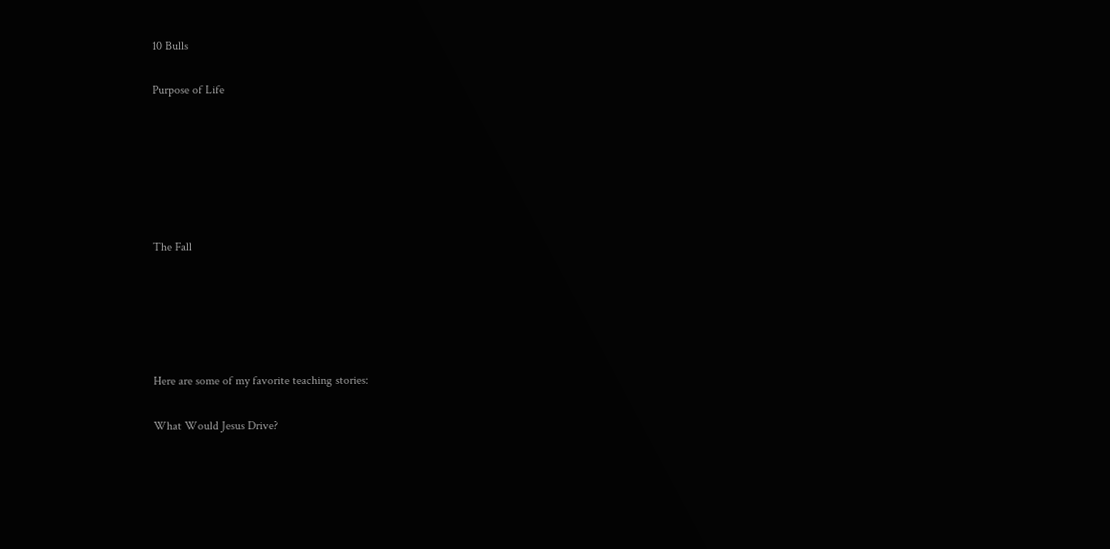10 Bulls

Purpose of Life






The Fall





Here are some of my favorite teaching stories:

What Would Jesus Drive?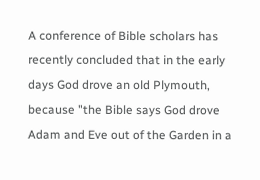A conference of Bible scholars has recently concluded that in the early days God drove an old Plymouth, because "the Bible says God drove Adam and Eve out of the Garden in a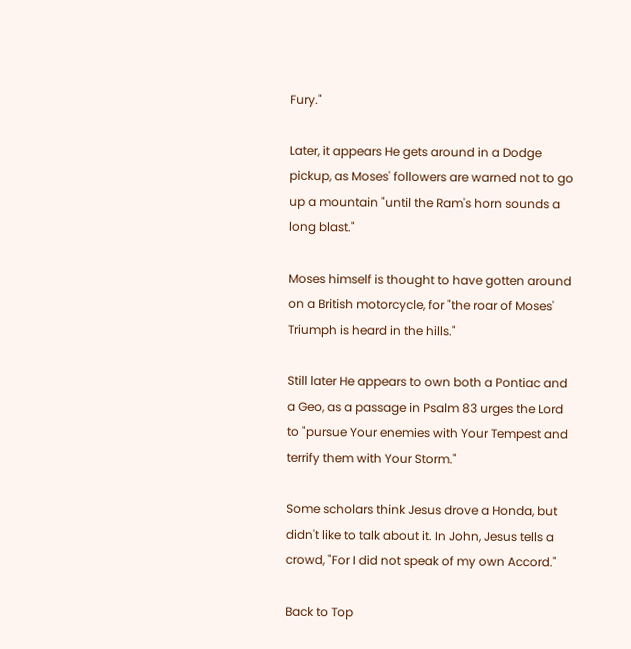Fury."

Later, it appears He gets around in a Dodge pickup, as Moses' followers are warned not to go up a mountain "until the Ram's horn sounds a long blast."

Moses himself is thought to have gotten around on a British motorcycle, for "the roar of Moses' Triumph is heard in the hills."

Still later He appears to own both a Pontiac and a Geo, as a passage in Psalm 83 urges the Lord to "pursue Your enemies with Your Tempest and terrify them with Your Storm."

Some scholars think Jesus drove a Honda, but didn't like to talk about it. In John, Jesus tells a crowd, "For I did not speak of my own Accord."

Back to Top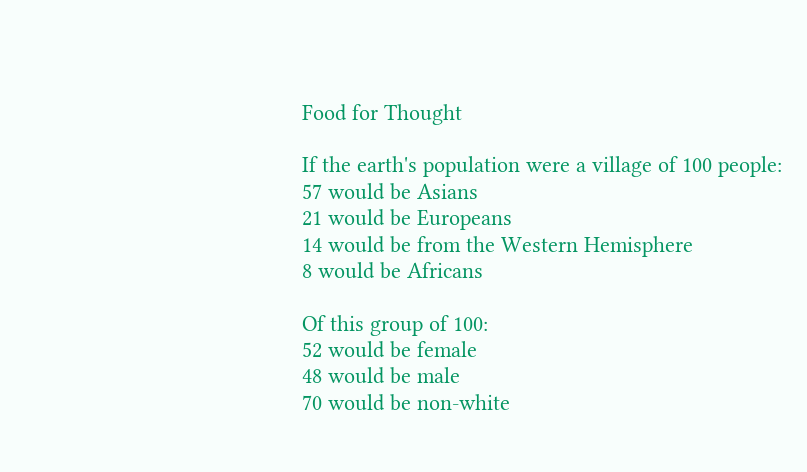Food for Thought

If the earth's population were a village of 100 people:
57 would be Asians
21 would be Europeans
14 would be from the Western Hemisphere
8 would be Africans

Of this group of 100:
52 would be female
48 would be male
70 would be non-white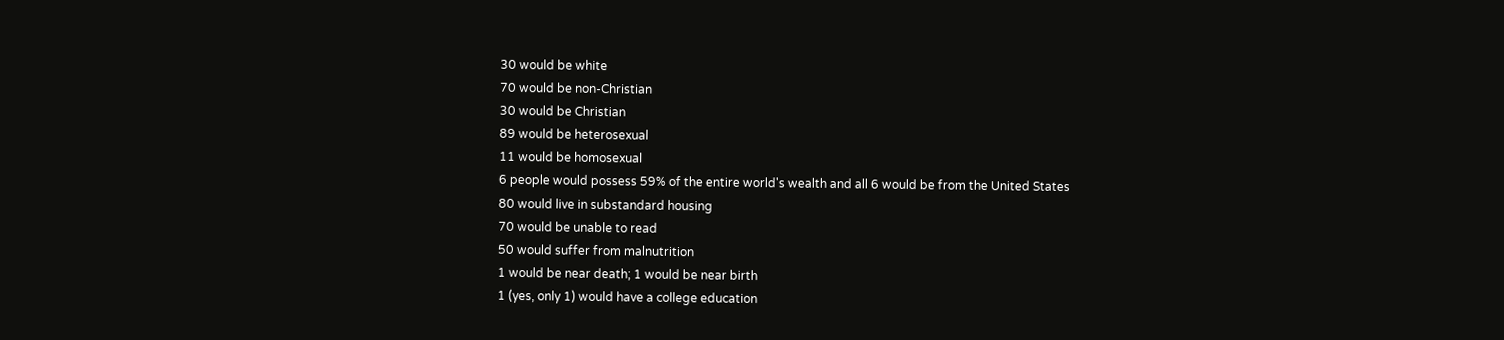30 would be white
70 would be non-Christian
30 would be Christian
89 would be heterosexual
11 would be homosexual
6 people would possess 59% of the entire world's wealth and all 6 would be from the United States
80 would live in substandard housing
70 would be unable to read
50 would suffer from malnutrition
1 would be near death; 1 would be near birth
1 (yes, only 1) would have a college education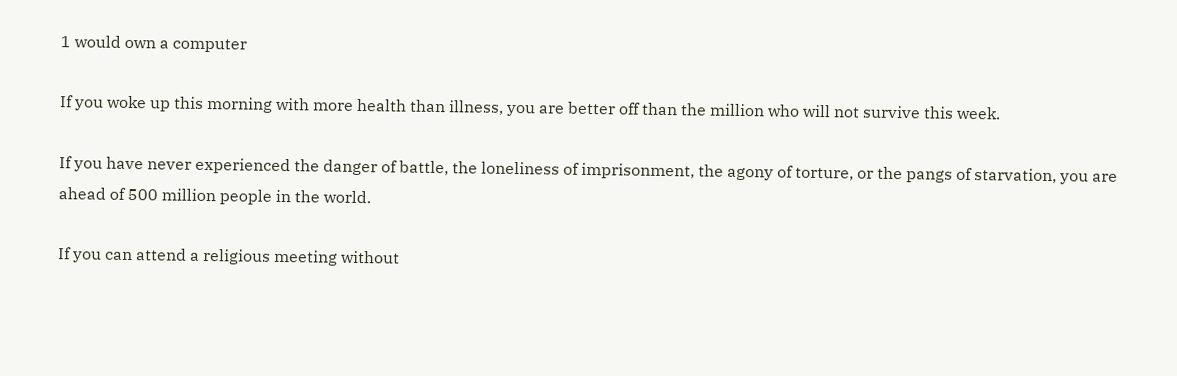1 would own a computer

If you woke up this morning with more health than illness, you are better off than the million who will not survive this week.

If you have never experienced the danger of battle, the loneliness of imprisonment, the agony of torture, or the pangs of starvation, you are ahead of 500 million people in the world.

If you can attend a religious meeting without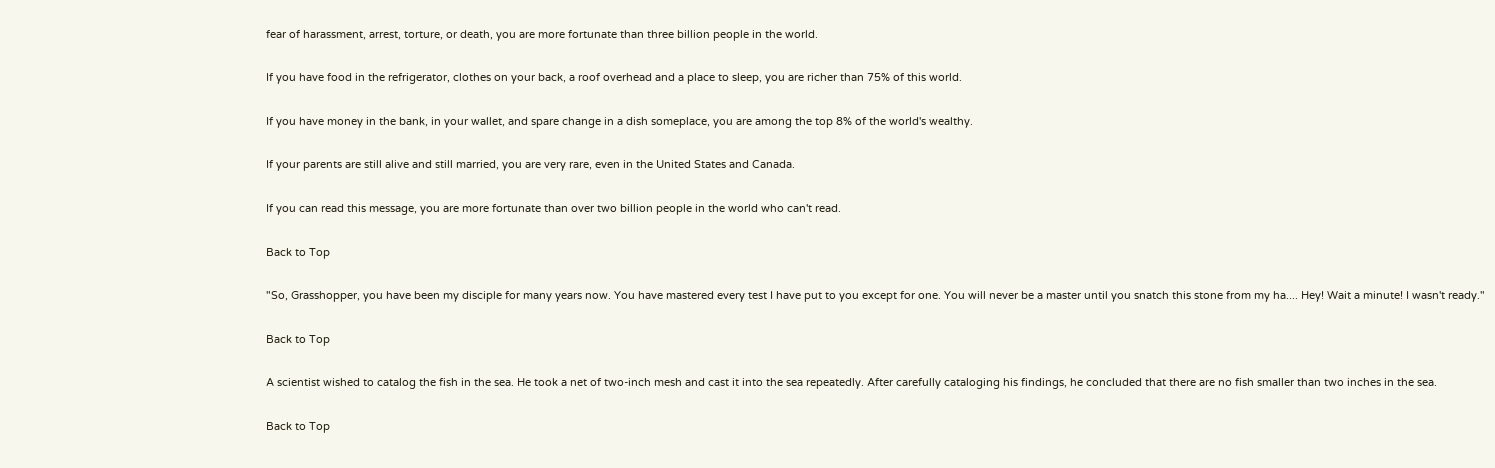fear of harassment, arrest, torture, or death, you are more fortunate than three billion people in the world.

If you have food in the refrigerator, clothes on your back, a roof overhead and a place to sleep, you are richer than 75% of this world.

If you have money in the bank, in your wallet, and spare change in a dish someplace, you are among the top 8% of the world's wealthy.

If your parents are still alive and still married, you are very rare, even in the United States and Canada.

If you can read this message, you are more fortunate than over two billion people in the world who can't read.

Back to Top

"So, Grasshopper, you have been my disciple for many years now. You have mastered every test I have put to you except for one. You will never be a master until you snatch this stone from my ha.... Hey! Wait a minute! I wasn't ready."

Back to Top

A scientist wished to catalog the fish in the sea. He took a net of two-inch mesh and cast it into the sea repeatedly. After carefully cataloging his findings, he concluded that there are no fish smaller than two inches in the sea.

Back to Top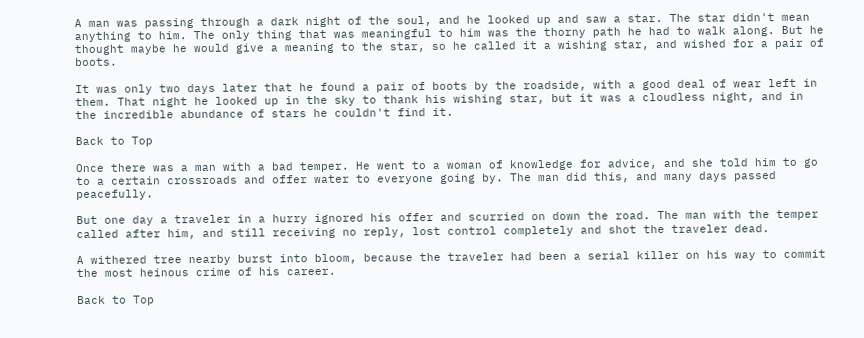A man was passing through a dark night of the soul, and he looked up and saw a star. The star didn't mean anything to him. The only thing that was meaningful to him was the thorny path he had to walk along. But he thought maybe he would give a meaning to the star, so he called it a wishing star, and wished for a pair of boots.

It was only two days later that he found a pair of boots by the roadside, with a good deal of wear left in them. That night he looked up in the sky to thank his wishing star, but it was a cloudless night, and in the incredible abundance of stars he couldn't find it.

Back to Top

Once there was a man with a bad temper. He went to a woman of knowledge for advice, and she told him to go to a certain crossroads and offer water to everyone going by. The man did this, and many days passed peacefully.

But one day a traveler in a hurry ignored his offer and scurried on down the road. The man with the temper called after him, and still receiving no reply, lost control completely and shot the traveler dead.

A withered tree nearby burst into bloom, because the traveler had been a serial killer on his way to commit the most heinous crime of his career.

Back to Top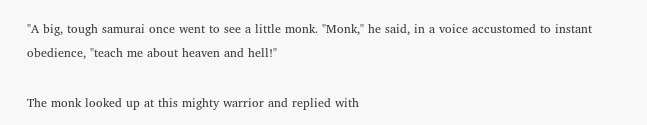"A big, tough samurai once went to see a little monk. "Monk," he said, in a voice accustomed to instant obedience, "teach me about heaven and hell!"

The monk looked up at this mighty warrior and replied with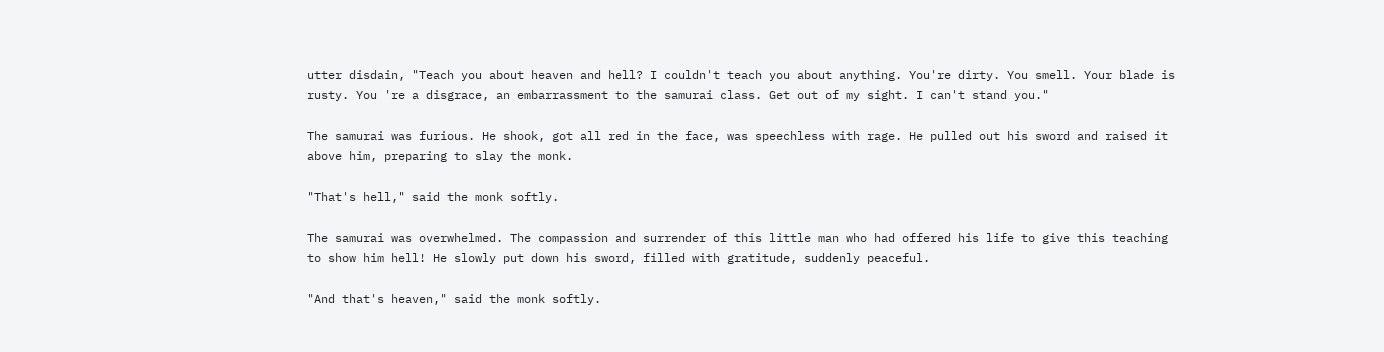utter disdain, "Teach you about heaven and hell? I couldn't teach you about anything. You're dirty. You smell. Your blade is rusty. You 're a disgrace, an embarrassment to the samurai class. Get out of my sight. I can't stand you."

The samurai was furious. He shook, got all red in the face, was speechless with rage. He pulled out his sword and raised it above him, preparing to slay the monk.

"That's hell," said the monk softly.

The samurai was overwhelmed. The compassion and surrender of this little man who had offered his life to give this teaching to show him hell! He slowly put down his sword, filled with gratitude, suddenly peaceful.

"And that's heaven," said the monk softly.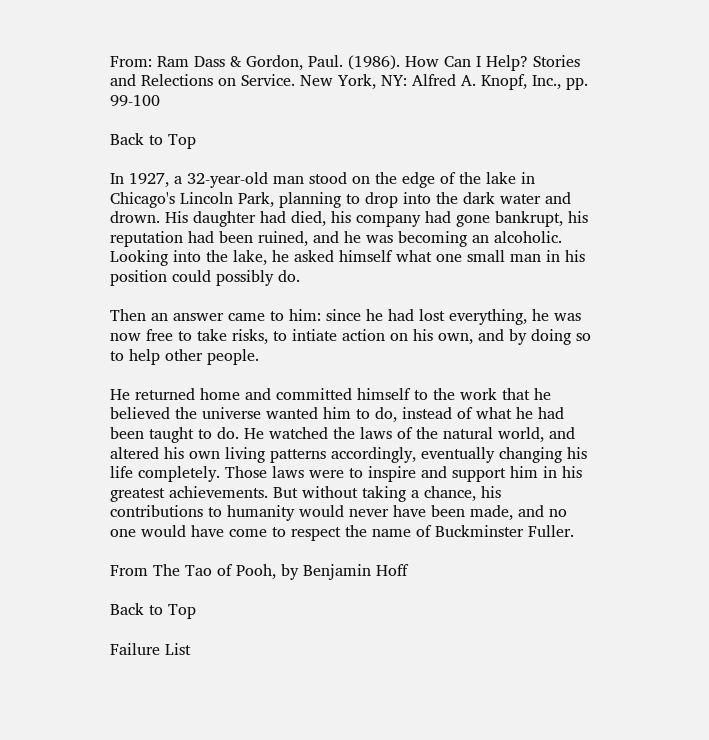From: Ram Dass & Gordon, Paul. (1986). How Can I Help? Stories and Relections on Service. New York, NY: Alfred A. Knopf, Inc., pp. 99-100

Back to Top

In 1927, a 32-year-old man stood on the edge of the lake in Chicago's Lincoln Park, planning to drop into the dark water and drown. His daughter had died, his company had gone bankrupt, his reputation had been ruined, and he was becoming an alcoholic. Looking into the lake, he asked himself what one small man in his position could possibly do.

Then an answer came to him: since he had lost everything, he was now free to take risks, to intiate action on his own, and by doing so to help other people.

He returned home and committed himself to the work that he believed the universe wanted him to do, instead of what he had been taught to do. He watched the laws of the natural world, and altered his own living patterns accordingly, eventually changing his life completely. Those laws were to inspire and support him in his greatest achievements. But without taking a chance, his contributions to humanity would never have been made, and no one would have come to respect the name of Buckminster Fuller.

From The Tao of Pooh, by Benjamin Hoff

Back to Top

Failure List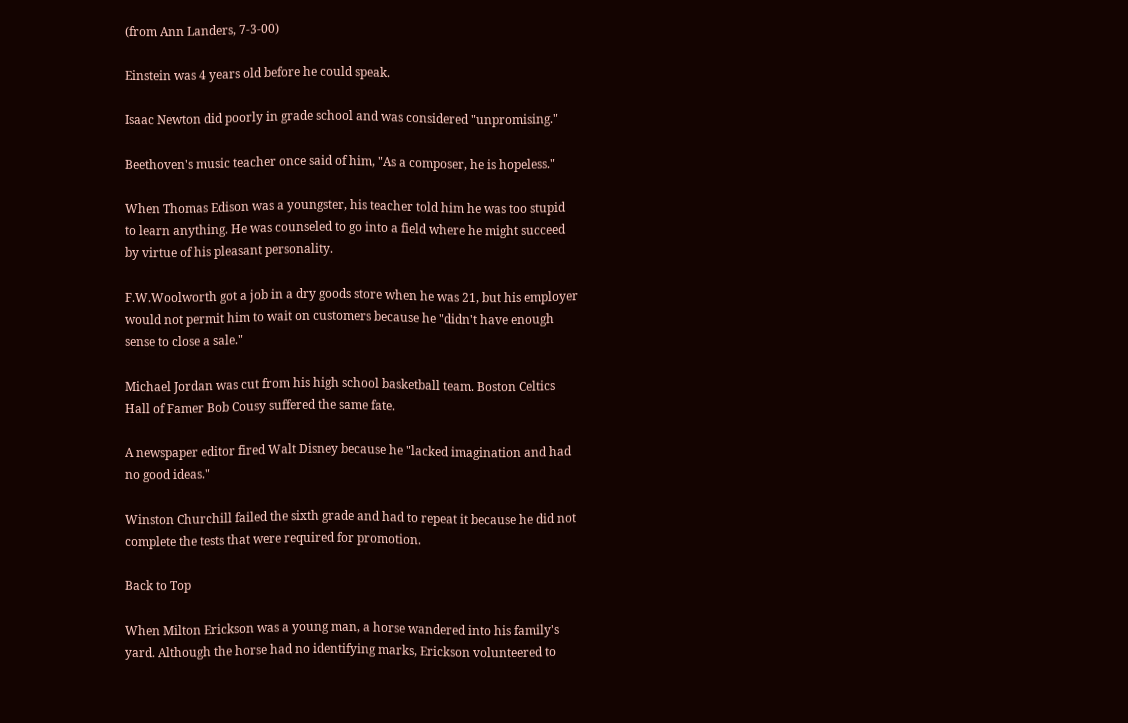(from Ann Landers, 7-3-00)

Einstein was 4 years old before he could speak.

Isaac Newton did poorly in grade school and was considered "unpromising."

Beethoven's music teacher once said of him, "As a composer, he is hopeless."

When Thomas Edison was a youngster, his teacher told him he was too stupid to learn anything. He was counseled to go into a field where he might succeed by virtue of his pleasant personality.

F.W.Woolworth got a job in a dry goods store when he was 21, but his employer would not permit him to wait on customers because he "didn't have enough sense to close a sale."

Michael Jordan was cut from his high school basketball team. Boston Celtics Hall of Famer Bob Cousy suffered the same fate.

A newspaper editor fired Walt Disney because he "lacked imagination and had no good ideas."

Winston Churchill failed the sixth grade and had to repeat it because he did not complete the tests that were required for promotion.

Back to Top

When Milton Erickson was a young man, a horse wandered into his family's yard. Although the horse had no identifying marks, Erickson volunteered to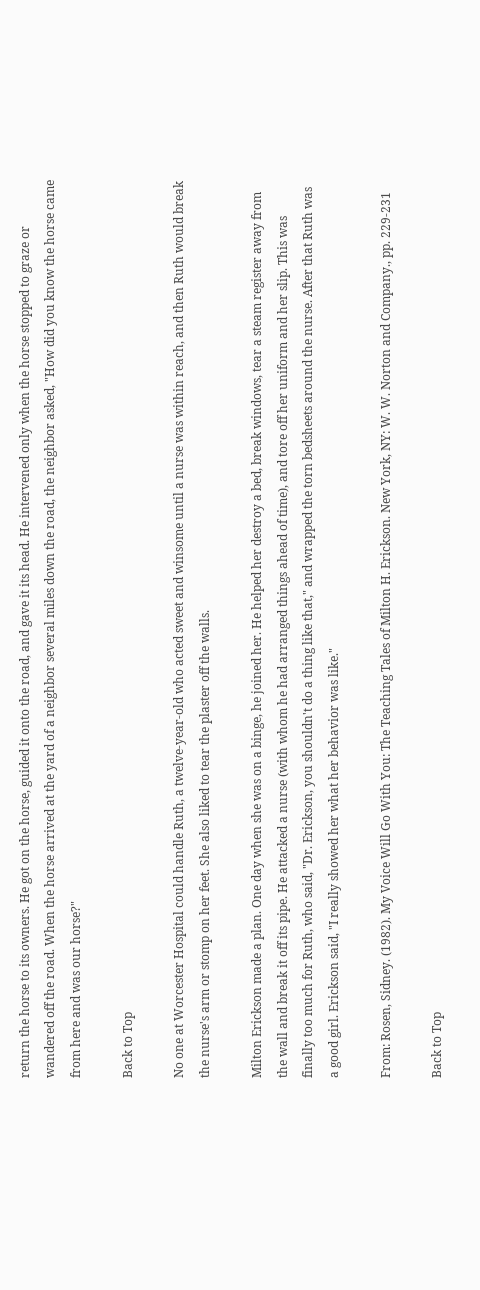return the horse to its owners. He got on the horse, guided it onto the road, and gave it its head. He intervened only when the horse stopped to graze or wandered off the road. When the horse arrived at the yard of a neighbor several miles down the road, the neighbor asked, "How did you know the horse came from here and was our horse?"

Back to Top

No one at Worcester Hospital could handle Ruth, a twelve-year-old who acted sweet and winsome until a nurse was within reach, and then Ruth would break the nurse's arm or stomp on her feet. She also liked to tear the plaster off the walls.

Milton Erickson made a plan. One day when she was on a binge, he joined her. He helped her destroy a bed, break windows, tear a steam register away from the wall and break it off its pipe. He attacked a nurse (with whom he had arranged things ahead of time), and tore off her uniform and her slip. This was finally too much for Ruth, who said, "Dr. Erickson, you shouldn't do a thing like that," and wrapped the torn bedsheets around the nurse. After that Ruth was a good girl. Erickson said, "I really showed her what her behavior was like."

From: Rosen, Sidney. (1982). My Voice Will Go With You: The Teaching Tales of Milton H. Erickson. New York, NY: W. W. Norton and Company., pp. 229-231

Back to Top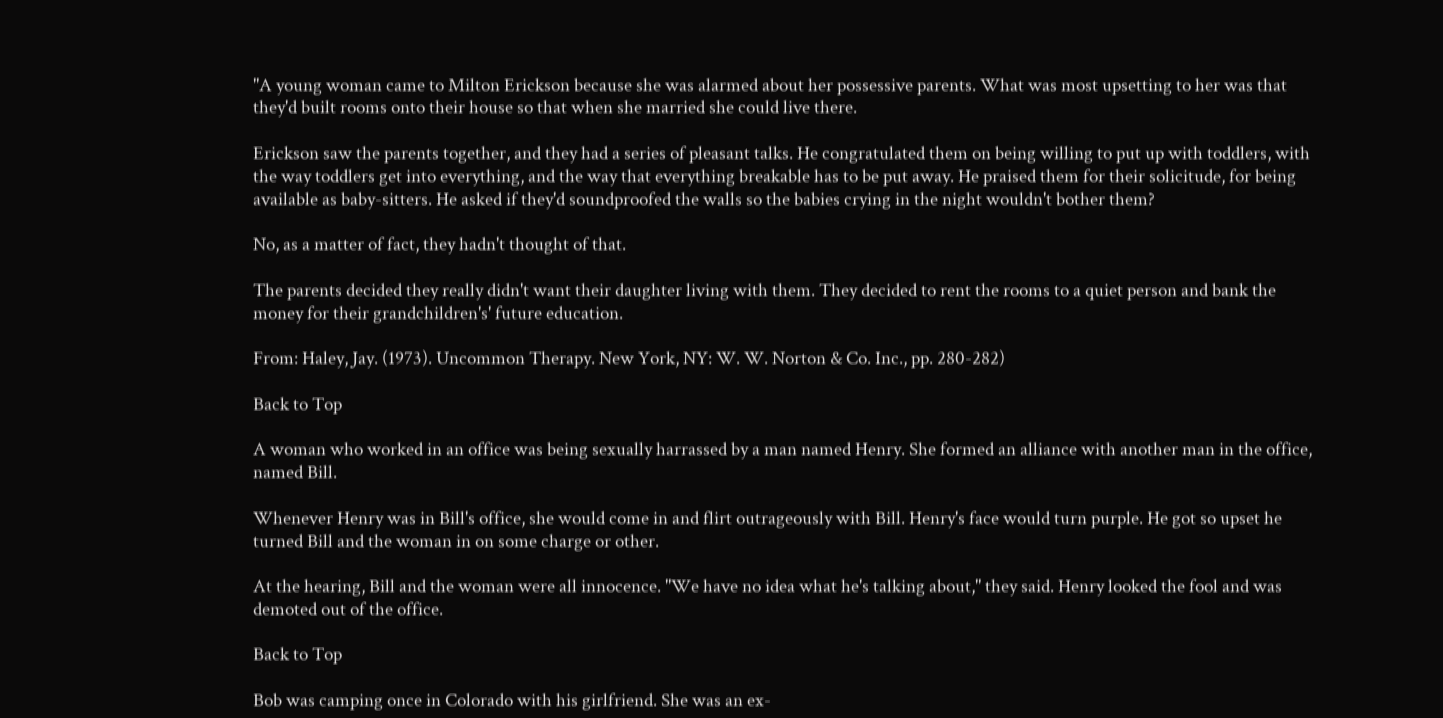"A young woman came to Milton Erickson because she was alarmed about her possessive parents. What was most upsetting to her was that they'd built rooms onto their house so that when she married she could live there.

Erickson saw the parents together, and they had a series of pleasant talks. He congratulated them on being willing to put up with toddlers, with the way toddlers get into everything, and the way that everything breakable has to be put away. He praised them for their solicitude, for being available as baby-sitters. He asked if they'd soundproofed the walls so the babies crying in the night wouldn't bother them?

No, as a matter of fact, they hadn't thought of that.

The parents decided they really didn't want their daughter living with them. They decided to rent the rooms to a quiet person and bank the money for their grandchildren's' future education.

From: Haley, Jay. (1973). Uncommon Therapy. New York, NY: W. W. Norton & Co. Inc., pp. 280-282)

Back to Top

A woman who worked in an office was being sexually harrassed by a man named Henry. She formed an alliance with another man in the office, named Bill.

Whenever Henry was in Bill's office, she would come in and flirt outrageously with Bill. Henry's face would turn purple. He got so upset he turned Bill and the woman in on some charge or other.

At the hearing, Bill and the woman were all innocence. "We have no idea what he's talking about," they said. Henry looked the fool and was demoted out of the office.

Back to Top

Bob was camping once in Colorado with his girlfriend. She was an ex-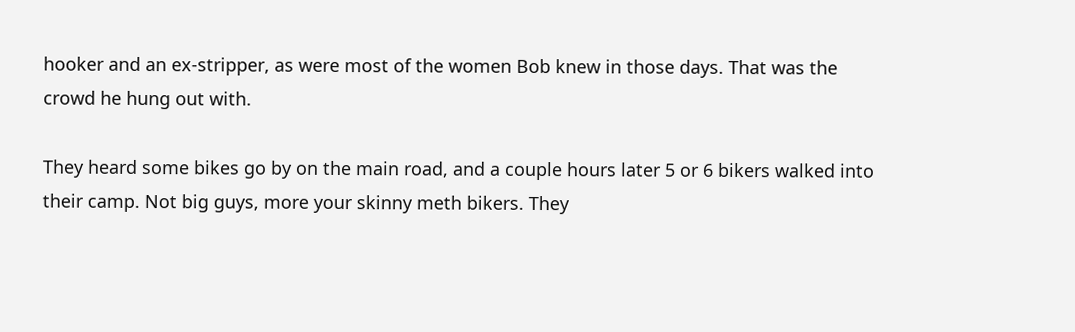hooker and an ex-stripper, as were most of the women Bob knew in those days. That was the crowd he hung out with.

They heard some bikes go by on the main road, and a couple hours later 5 or 6 bikers walked into their camp. Not big guys, more your skinny meth bikers. They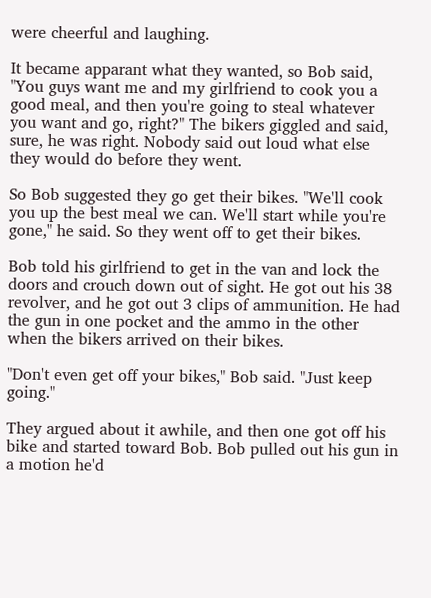were cheerful and laughing.

It became apparant what they wanted, so Bob said, "You guys want me and my girlfriend to cook you a good meal, and then you're going to steal whatever you want and go, right?" The bikers giggled and said, sure, he was right. Nobody said out loud what else they would do before they went.

So Bob suggested they go get their bikes. "We'll cook you up the best meal we can. We'll start while you're gone," he said. So they went off to get their bikes.

Bob told his girlfriend to get in the van and lock the doors and crouch down out of sight. He got out his 38 revolver, and he got out 3 clips of ammunition. He had the gun in one pocket and the ammo in the other when the bikers arrived on their bikes.

"Don't even get off your bikes," Bob said. "Just keep going."

They argued about it awhile, and then one got off his bike and started toward Bob. Bob pulled out his gun in a motion he'd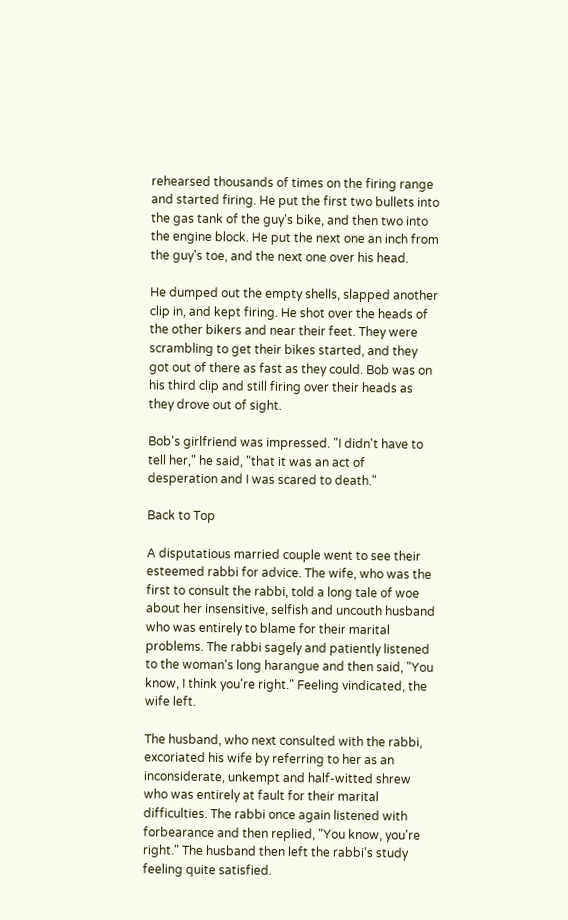rehearsed thousands of times on the firing range and started firing. He put the first two bullets into the gas tank of the guy's bike, and then two into the engine block. He put the next one an inch from the guy's toe, and the next one over his head.

He dumped out the empty shells, slapped another clip in, and kept firing. He shot over the heads of the other bikers and near their feet. They were scrambling to get their bikes started, and they got out of there as fast as they could. Bob was on his third clip and still firing over their heads as they drove out of sight.

Bob's girlfriend was impressed. "I didn't have to tell her," he said, "that it was an act of desperation and I was scared to death."

Back to Top

A disputatious married couple went to see their esteemed rabbi for advice. The wife, who was the first to consult the rabbi, told a long tale of woe about her insensitive, selfish and uncouth husband who was entirely to blame for their marital problems. The rabbi sagely and patiently listened to the woman's long harangue and then said, "You know, I think you're right." Feeling vindicated, the wife left.

The husband, who next consulted with the rabbi, excoriated his wife by referring to her as an inconsiderate, unkempt and half-witted shrew who was entirely at fault for their marital difficulties. The rabbi once again listened with forbearance and then replied, "You know, you're right." The husband then left the rabbi's study feeling quite satisfied.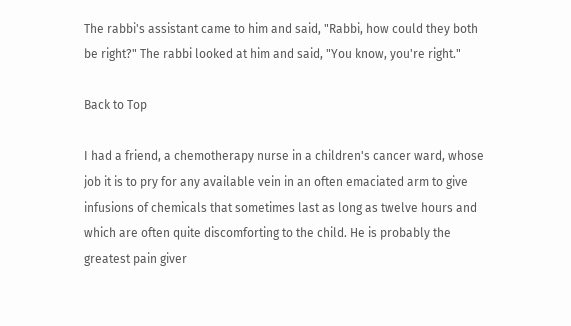The rabbi's assistant came to him and said, "Rabbi, how could they both be right?" The rabbi looked at him and said, "You know, you're right."

Back to Top

I had a friend, a chemotherapy nurse in a children's cancer ward, whose job it is to pry for any available vein in an often emaciated arm to give infusions of chemicals that sometimes last as long as twelve hours and which are often quite discomforting to the child. He is probably the greatest pain giver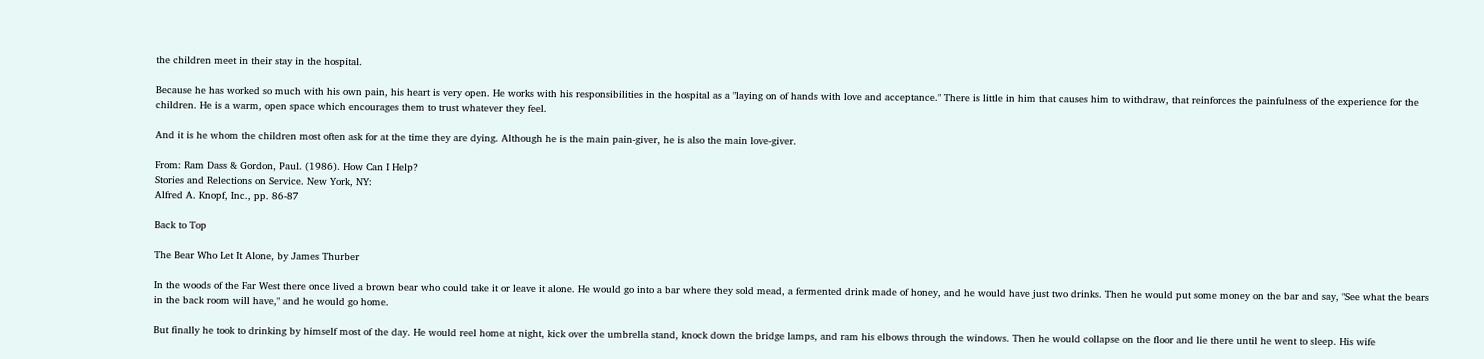the children meet in their stay in the hospital.

Because he has worked so much with his own pain, his heart is very open. He works with his responsibilities in the hospital as a "laying on of hands with love and acceptance." There is little in him that causes him to withdraw, that reinforces the painfulness of the experience for the children. He is a warm, open space which encourages them to trust whatever they feel.

And it is he whom the children most often ask for at the time they are dying. Although he is the main pain-giver, he is also the main love-giver.

From: Ram Dass & Gordon, Paul. (1986). How Can I Help?
Stories and Relections on Service. New York, NY:
Alfred A. Knopf, Inc., pp. 86-87

Back to Top

The Bear Who Let It Alone, by James Thurber

In the woods of the Far West there once lived a brown bear who could take it or leave it alone. He would go into a bar where they sold mead, a fermented drink made of honey, and he would have just two drinks. Then he would put some money on the bar and say, "See what the bears in the back room will have," and he would go home.

But finally he took to drinking by himself most of the day. He would reel home at night, kick over the umbrella stand, knock down the bridge lamps, and ram his elbows through the windows. Then he would collapse on the floor and lie there until he went to sleep. His wife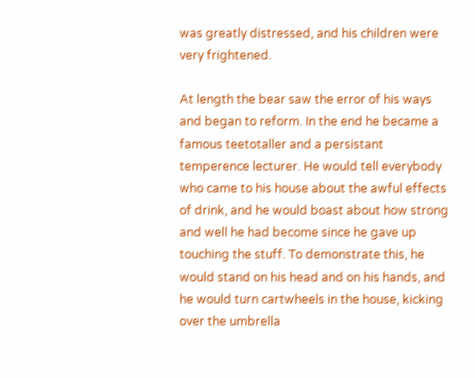was greatly distressed, and his children were very frightened.

At length the bear saw the error of his ways and began to reform. In the end he became a famous teetotaller and a persistant temperence lecturer. He would tell everybody who came to his house about the awful effects of drink, and he would boast about how strong and well he had become since he gave up touching the stuff. To demonstrate this, he would stand on his head and on his hands, and he would turn cartwheels in the house, kicking over the umbrella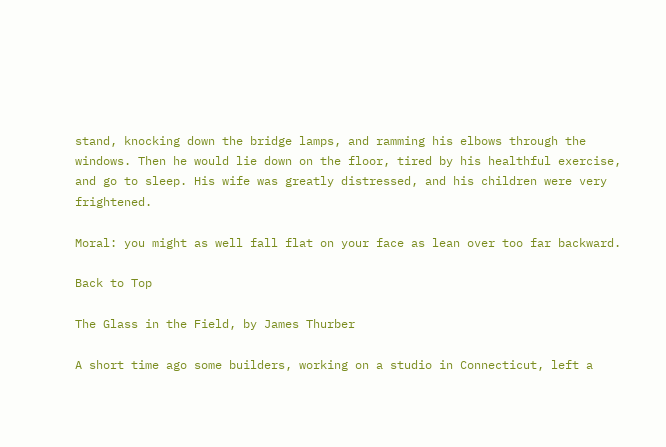stand, knocking down the bridge lamps, and ramming his elbows through the windows. Then he would lie down on the floor, tired by his healthful exercise, and go to sleep. His wife was greatly distressed, and his children were very frightened.

Moral: you might as well fall flat on your face as lean over too far backward.

Back to Top

The Glass in the Field, by James Thurber

A short time ago some builders, working on a studio in Connecticut, left a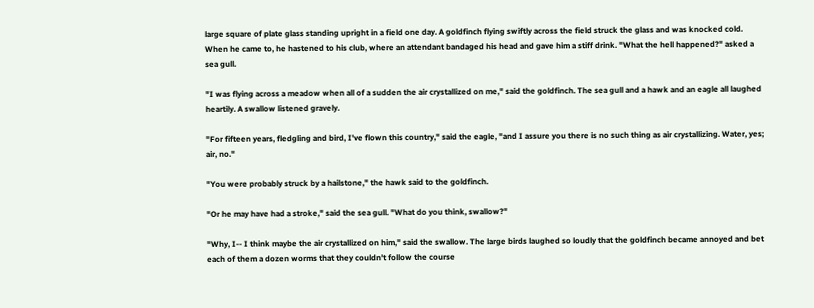large square of plate glass standing upright in a field one day. A goldfinch flying swiftly across the field struck the glass and was knocked cold. When he came to, he hastened to his club, where an attendant bandaged his head and gave him a stiff drink. "What the hell happened?" asked a sea gull.

"I was flying across a meadow when all of a sudden the air crystallized on me," said the goldfinch. The sea gull and a hawk and an eagle all laughed heartily. A swallow listened gravely.

"For fifteen years, fledgling and bird, I've flown this country," said the eagle, "and I assure you there is no such thing as air crystallizing. Water, yes; air, no."

"You were probably struck by a hailstone," the hawk said to the goldfinch.

"Or he may have had a stroke," said the sea gull. "What do you think, swallow?"

"Why, I-- I think maybe the air crystallized on him," said the swallow. The large birds laughed so loudly that the goldfinch became annoyed and bet each of them a dozen worms that they couldn't follow the course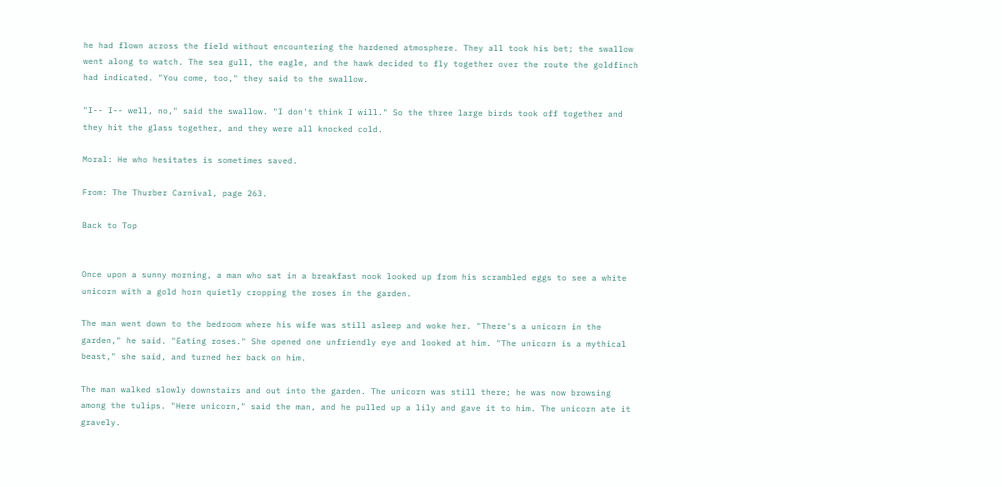he had flown across the field without encountering the hardened atmosphere. They all took his bet; the swallow went along to watch. The sea gull, the eagle, and the hawk decided to fly together over the route the goldfinch had indicated. "You come, too," they said to the swallow.

"I-- I-- well, no," said the swallow. "I don't think I will." So the three large birds took off together and they hit the glass together, and they were all knocked cold.

Moral: He who hesitates is sometimes saved.

From: The Thurber Carnival, page 263.

Back to Top


Once upon a sunny morning, a man who sat in a breakfast nook looked up from his scrambled eggs to see a white unicorn with a gold horn quietly cropping the roses in the garden.

The man went down to the bedroom where his wife was still asleep and woke her. "There's a unicorn in the garden," he said. "Eating roses." She opened one unfriendly eye and looked at him. "The unicorn is a mythical beast," she said, and turned her back on him.

The man walked slowly downstairs and out into the garden. The unicorn was still there; he was now browsing among the tulips. "Here unicorn," said the man, and he pulled up a lily and gave it to him. The unicorn ate it gravely.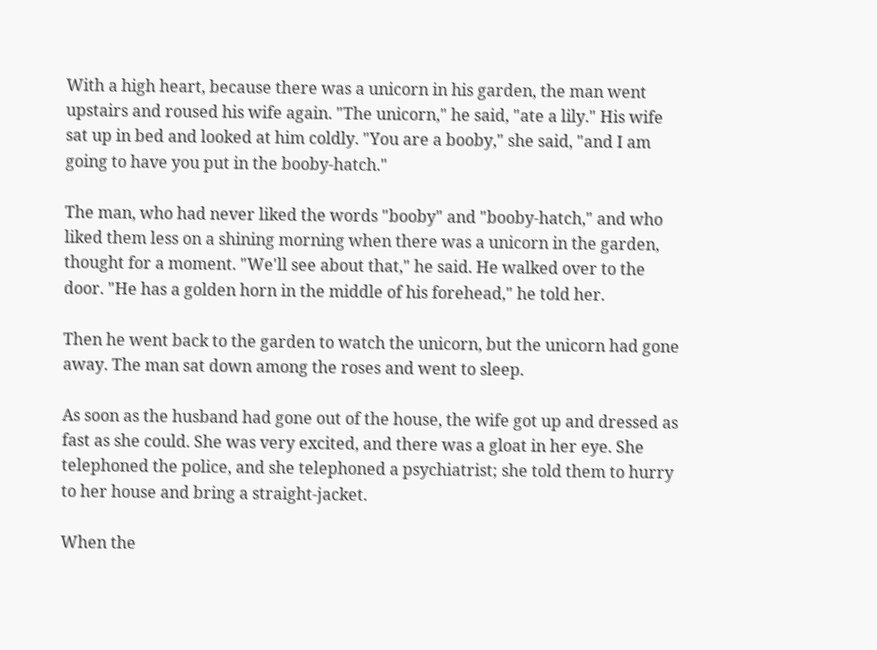With a high heart, because there was a unicorn in his garden, the man went upstairs and roused his wife again. "The unicorn," he said, "ate a lily." His wife sat up in bed and looked at him coldly. "You are a booby," she said, "and I am going to have you put in the booby-hatch."

The man, who had never liked the words "booby" and "booby-hatch," and who liked them less on a shining morning when there was a unicorn in the garden, thought for a moment. "We'll see about that," he said. He walked over to the door. "He has a golden horn in the middle of his forehead," he told her.

Then he went back to the garden to watch the unicorn, but the unicorn had gone away. The man sat down among the roses and went to sleep.

As soon as the husband had gone out of the house, the wife got up and dressed as fast as she could. She was very excited, and there was a gloat in her eye. She telephoned the police, and she telephoned a psychiatrist; she told them to hurry to her house and bring a straight-jacket.

When the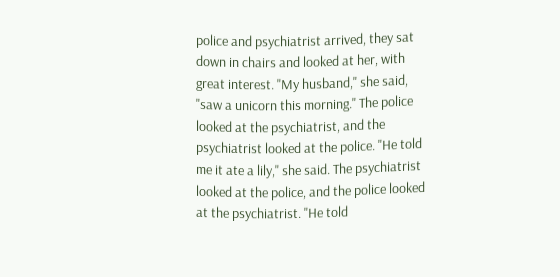police and psychiatrist arrived, they sat down in chairs and looked at her, with great interest. "My husband," she said, "saw a unicorn this morning." The police looked at the psychiatrist, and the psychiatrist looked at the police. "He told me it ate a lily," she said. The psychiatrist looked at the police, and the police looked at the psychiatrist. "He told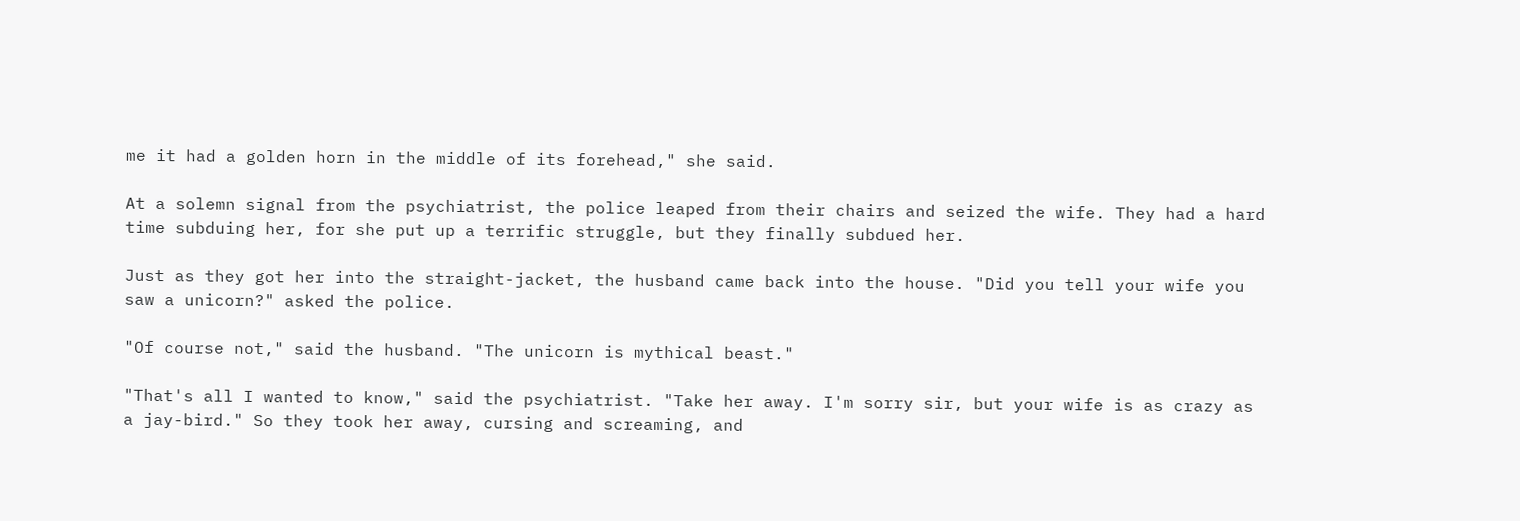me it had a golden horn in the middle of its forehead," she said.

At a solemn signal from the psychiatrist, the police leaped from their chairs and seized the wife. They had a hard time subduing her, for she put up a terrific struggle, but they finally subdued her.

Just as they got her into the straight-jacket, the husband came back into the house. "Did you tell your wife you saw a unicorn?" asked the police.

"Of course not," said the husband. "The unicorn is mythical beast."

"That's all I wanted to know," said the psychiatrist. "Take her away. I'm sorry sir, but your wife is as crazy as a jay-bird." So they took her away, cursing and screaming, and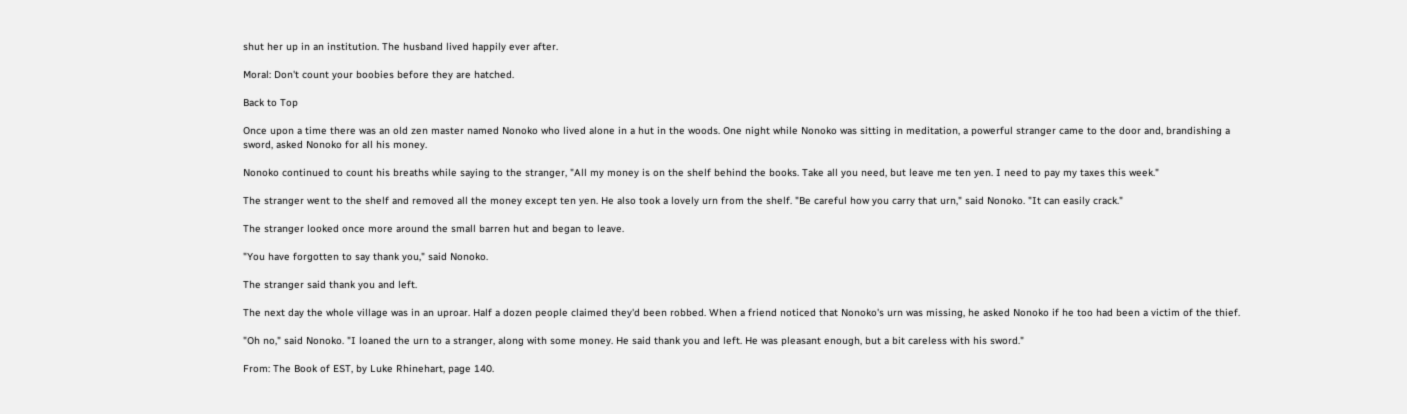shut her up in an institution. The husband lived happily ever after.

Moral: Don't count your boobies before they are hatched.

Back to Top

Once upon a time there was an old zen master named Nonoko who lived alone in a hut in the woods. One night while Nonoko was sitting in meditation, a powerful stranger came to the door and, brandishing a sword, asked Nonoko for all his money.

Nonoko continued to count his breaths while saying to the stranger, "All my money is on the shelf behind the books. Take all you need, but leave me ten yen. I need to pay my taxes this week."

The stranger went to the shelf and removed all the money except ten yen. He also took a lovely urn from the shelf. "Be careful how you carry that urn," said Nonoko. "It can easily crack."

The stranger looked once more around the small barren hut and began to leave.

"You have forgotten to say thank you," said Nonoko.

The stranger said thank you and left.

The next day the whole village was in an uproar. Half a dozen people claimed they'd been robbed. When a friend noticed that Nonoko's urn was missing, he asked Nonoko if he too had been a victim of the thief.

"Oh no," said Nonoko. "I loaned the urn to a stranger, along with some money. He said thank you and left. He was pleasant enough, but a bit careless with his sword."

From: The Book of EST, by Luke Rhinehart, page 140.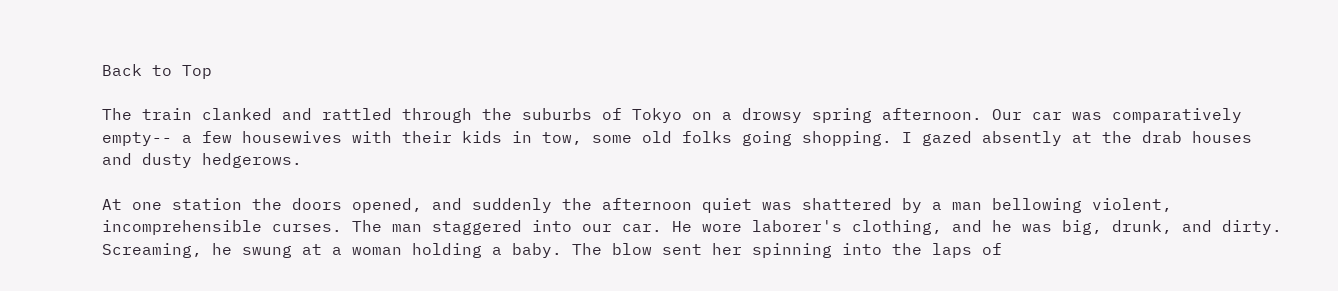Back to Top

The train clanked and rattled through the suburbs of Tokyo on a drowsy spring afternoon. Our car was comparatively empty-- a few housewives with their kids in tow, some old folks going shopping. I gazed absently at the drab houses and dusty hedgerows.

At one station the doors opened, and suddenly the afternoon quiet was shattered by a man bellowing violent, incomprehensible curses. The man staggered into our car. He wore laborer's clothing, and he was big, drunk, and dirty. Screaming, he swung at a woman holding a baby. The blow sent her spinning into the laps of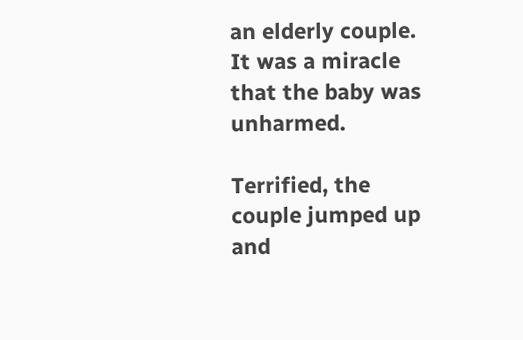an elderly couple. It was a miracle that the baby was unharmed.

Terrified, the couple jumped up and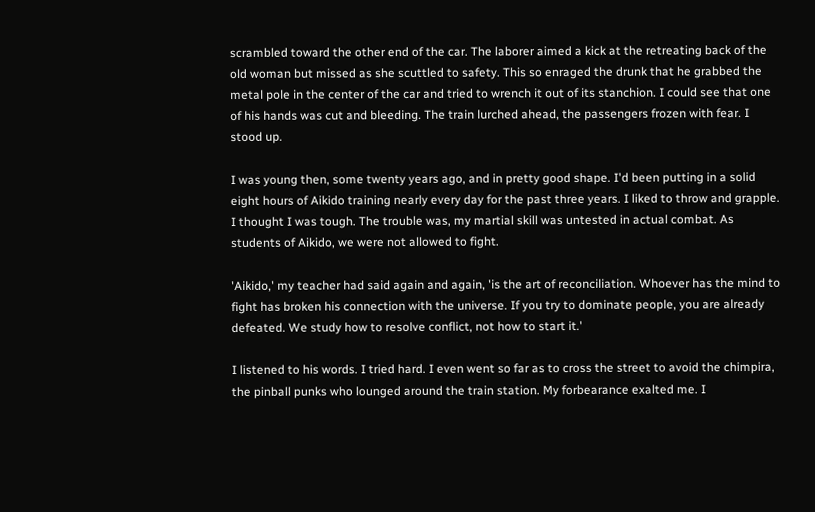scrambled toward the other end of the car. The laborer aimed a kick at the retreating back of the old woman but missed as she scuttled to safety. This so enraged the drunk that he grabbed the metal pole in the center of the car and tried to wrench it out of its stanchion. I could see that one of his hands was cut and bleeding. The train lurched ahead, the passengers frozen with fear. I stood up.

I was young then, some twenty years ago, and in pretty good shape. I'd been putting in a solid eight hours of Aikido training nearly every day for the past three years. I liked to throw and grapple. I thought I was tough. The trouble was, my martial skill was untested in actual combat. As students of Aikido, we were not allowed to fight.

'Aikido,' my teacher had said again and again, 'is the art of reconciliation. Whoever has the mind to fight has broken his connection with the universe. If you try to dominate people, you are already defeated. We study how to resolve conflict, not how to start it.'

I listened to his words. I tried hard. I even went so far as to cross the street to avoid the chimpira, the pinball punks who lounged around the train station. My forbearance exalted me. I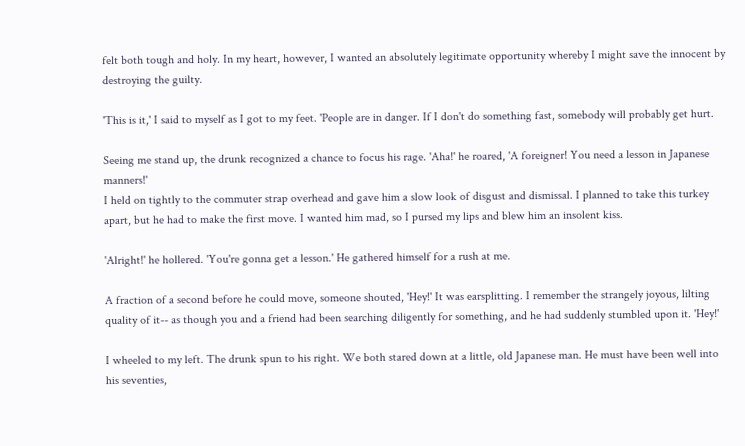felt both tough and holy. In my heart, however, I wanted an absolutely legitimate opportunity whereby I might save the innocent by destroying the guilty.

'This is it,' I said to myself as I got to my feet. 'People are in danger. If I don't do something fast, somebody will probably get hurt.

Seeing me stand up, the drunk recognized a chance to focus his rage. 'Aha!' he roared, 'A foreigner! You need a lesson in Japanese manners!'
I held on tightly to the commuter strap overhead and gave him a slow look of disgust and dismissal. I planned to take this turkey apart, but he had to make the first move. I wanted him mad, so I pursed my lips and blew him an insolent kiss.

'Alright!' he hollered. 'You're gonna get a lesson.' He gathered himself for a rush at me.

A fraction of a second before he could move, someone shouted, 'Hey!' It was earsplitting. I remember the strangely joyous, lilting quality of it-- as though you and a friend had been searching diligently for something, and he had suddenly stumbled upon it. 'Hey!'

I wheeled to my left. The drunk spun to his right. We both stared down at a little, old Japanese man. He must have been well into his seventies,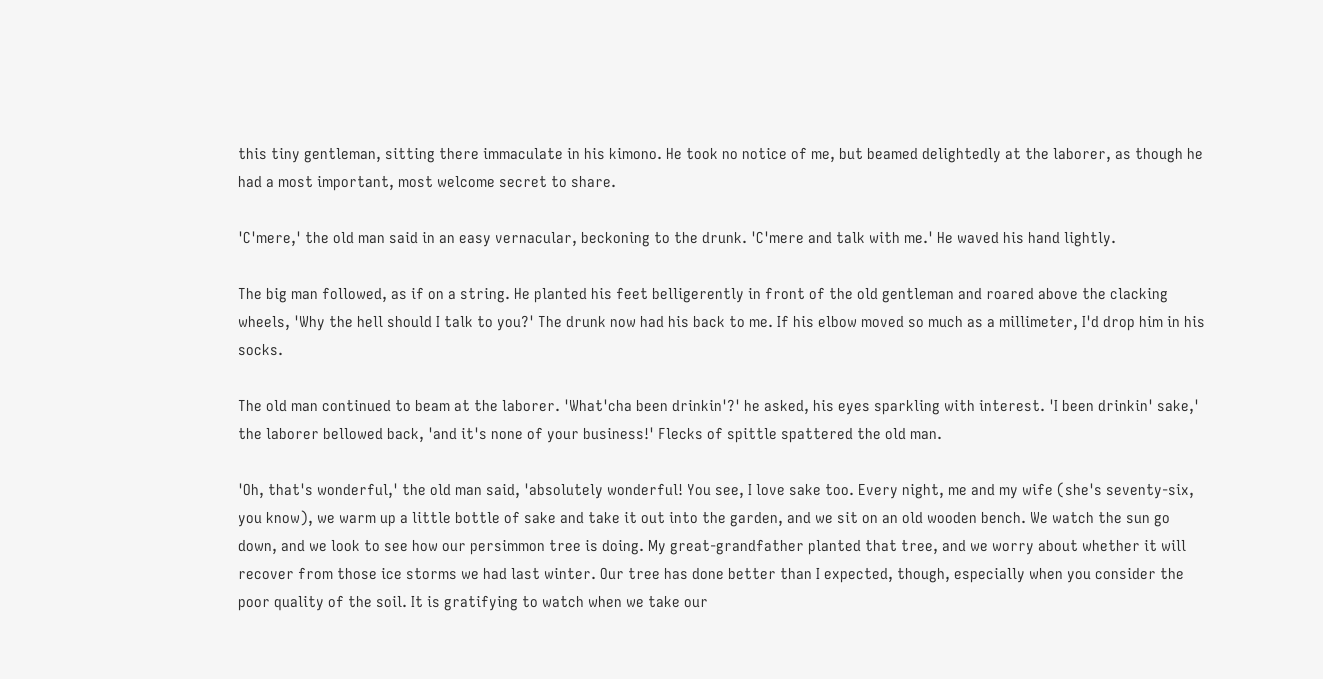this tiny gentleman, sitting there immaculate in his kimono. He took no notice of me, but beamed delightedly at the laborer, as though he had a most important, most welcome secret to share.

'C'mere,' the old man said in an easy vernacular, beckoning to the drunk. 'C'mere and talk with me.' He waved his hand lightly.

The big man followed, as if on a string. He planted his feet belligerently in front of the old gentleman and roared above the clacking wheels, 'Why the hell should I talk to you?' The drunk now had his back to me. If his elbow moved so much as a millimeter, I'd drop him in his socks.

The old man continued to beam at the laborer. 'What'cha been drinkin'?' he asked, his eyes sparkling with interest. 'I been drinkin' sake,' the laborer bellowed back, 'and it's none of your business!' Flecks of spittle spattered the old man.

'Oh, that's wonderful,' the old man said, 'absolutely wonderful! You see, I love sake too. Every night, me and my wife (she's seventy-six, you know), we warm up a little bottle of sake and take it out into the garden, and we sit on an old wooden bench. We watch the sun go down, and we look to see how our persimmon tree is doing. My great-grandfather planted that tree, and we worry about whether it will recover from those ice storms we had last winter. Our tree has done better than I expected, though, especially when you consider the poor quality of the soil. It is gratifying to watch when we take our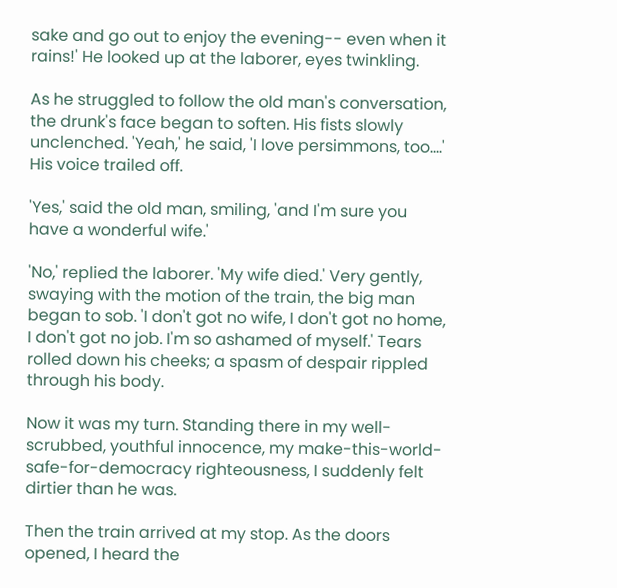sake and go out to enjoy the evening-- even when it rains!' He looked up at the laborer, eyes twinkling.

As he struggled to follow the old man's conversation, the drunk's face began to soften. His fists slowly unclenched. 'Yeah,' he said, 'I love persimmons, too....' His voice trailed off.

'Yes,' said the old man, smiling, 'and I'm sure you have a wonderful wife.'

'No,' replied the laborer. 'My wife died.' Very gently, swaying with the motion of the train, the big man began to sob. 'I don't got no wife, I don't got no home, I don't got no job. I'm so ashamed of myself.' Tears rolled down his cheeks; a spasm of despair rippled through his body.

Now it was my turn. Standing there in my well-scrubbed, youthful innocence, my make-this-world-safe-for-democracy righteousness, I suddenly felt dirtier than he was.

Then the train arrived at my stop. As the doors opened, I heard the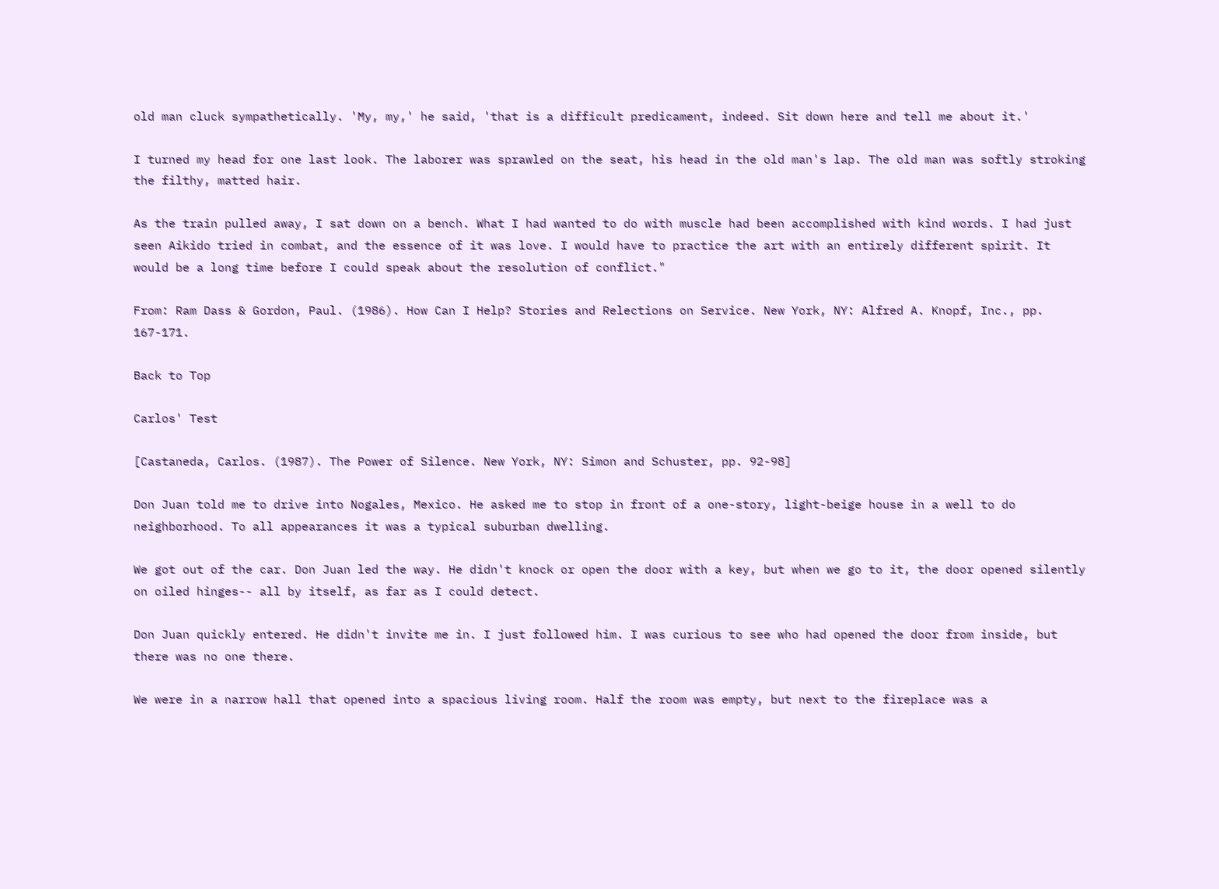old man cluck sympathetically. 'My, my,' he said, 'that is a difficult predicament, indeed. Sit down here and tell me about it.'

I turned my head for one last look. The laborer was sprawled on the seat, his head in the old man's lap. The old man was softly stroking the filthy, matted hair.

As the train pulled away, I sat down on a bench. What I had wanted to do with muscle had been accomplished with kind words. I had just seen Aikido tried in combat, and the essence of it was love. I would have to practice the art with an entirely different spirit. It would be a long time before I could speak about the resolution of conflict."

From: Ram Dass & Gordon, Paul. (1986). How Can I Help? Stories and Relections on Service. New York, NY: Alfred A. Knopf, Inc., pp. 167-171.

Back to Top

Carlos' Test

[Castaneda, Carlos. (1987). The Power of Silence. New York, NY: Simon and Schuster, pp. 92-98]

Don Juan told me to drive into Nogales, Mexico. He asked me to stop in front of a one-story, light-beige house in a well to do neighborhood. To all appearances it was a typical suburban dwelling.

We got out of the car. Don Juan led the way. He didn't knock or open the door with a key, but when we go to it, the door opened silently on oiled hinges-- all by itself, as far as I could detect.

Don Juan quickly entered. He didn't invite me in. I just followed him. I was curious to see who had opened the door from inside, but there was no one there.

We were in a narrow hall that opened into a spacious living room. Half the room was empty, but next to the fireplace was a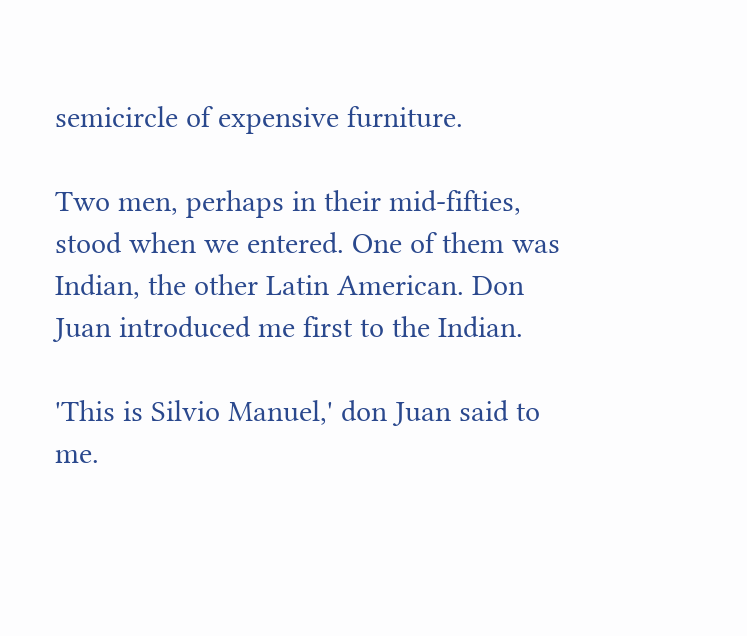semicircle of expensive furniture.

Two men, perhaps in their mid-fifties, stood when we entered. One of them was Indian, the other Latin American. Don Juan introduced me first to the Indian.

'This is Silvio Manuel,' don Juan said to me.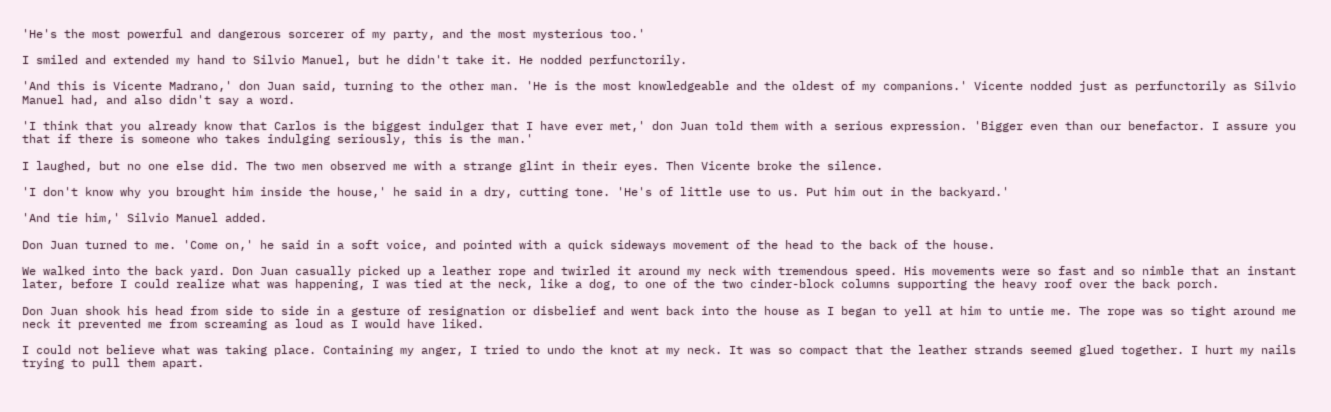'He's the most powerful and dangerous sorcerer of my party, and the most mysterious too.'

I smiled and extended my hand to Silvio Manuel, but he didn't take it. He nodded perfunctorily.

'And this is Vicente Madrano,' don Juan said, turning to the other man. 'He is the most knowledgeable and the oldest of my companions.' Vicente nodded just as perfunctorily as Silvio Manuel had, and also didn't say a word.

'I think that you already know that Carlos is the biggest indulger that I have ever met,' don Juan told them with a serious expression. 'Bigger even than our benefactor. I assure you that if there is someone who takes indulging seriously, this is the man.'

I laughed, but no one else did. The two men observed me with a strange glint in their eyes. Then Vicente broke the silence.

'I don't know why you brought him inside the house,' he said in a dry, cutting tone. 'He's of little use to us. Put him out in the backyard.'

'And tie him,' Silvio Manuel added.

Don Juan turned to me. 'Come on,' he said in a soft voice, and pointed with a quick sideways movement of the head to the back of the house.

We walked into the back yard. Don Juan casually picked up a leather rope and twirled it around my neck with tremendous speed. His movements were so fast and so nimble that an instant later, before I could realize what was happening, I was tied at the neck, like a dog, to one of the two cinder-block columns supporting the heavy roof over the back porch.

Don Juan shook his head from side to side in a gesture of resignation or disbelief and went back into the house as I began to yell at him to untie me. The rope was so tight around me neck it prevented me from screaming as loud as I would have liked.

I could not believe what was taking place. Containing my anger, I tried to undo the knot at my neck. It was so compact that the leather strands seemed glued together. I hurt my nails trying to pull them apart.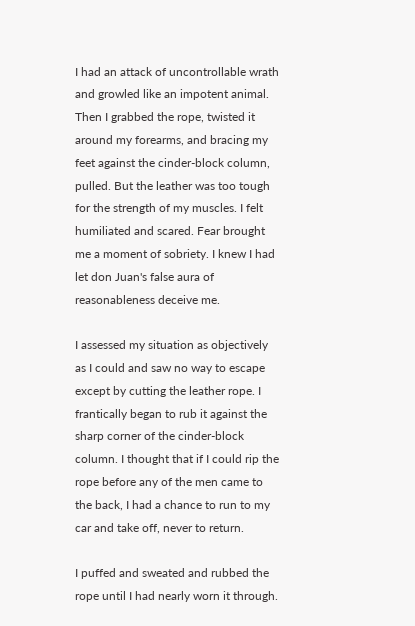I had an attack of uncontrollable wrath and growled like an impotent animal. Then I grabbed the rope, twisted it around my forearms, and bracing my feet against the cinder-block column, pulled. But the leather was too tough for the strength of my muscles. I felt humiliated and scared. Fear brought me a moment of sobriety. I knew I had let don Juan's false aura of reasonableness deceive me.

I assessed my situation as objectively as I could and saw no way to escape except by cutting the leather rope. I frantically began to rub it against the sharp corner of the cinder-block column. I thought that if I could rip the rope before any of the men came to the back, I had a chance to run to my car and take off, never to return.

I puffed and sweated and rubbed the rope until I had nearly worn it through.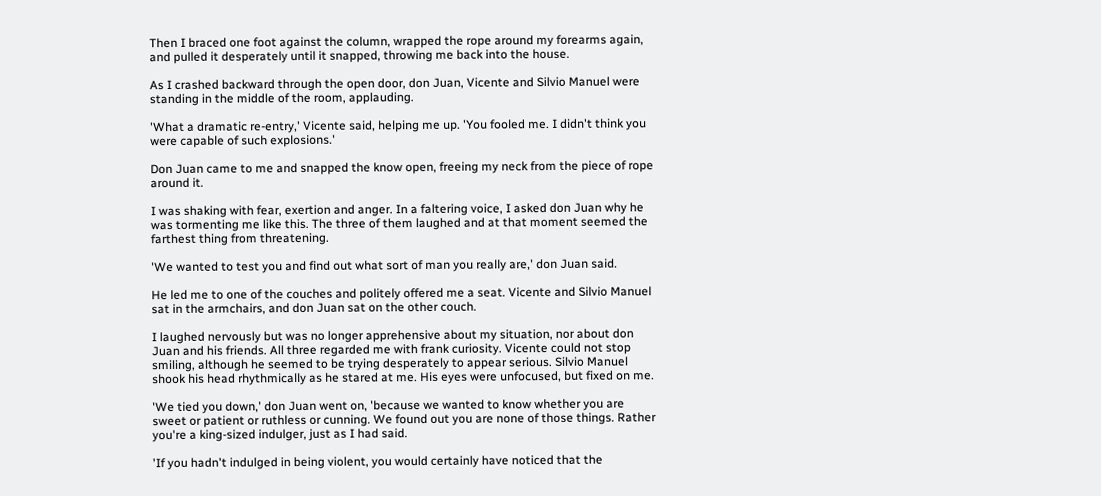Then I braced one foot against the column, wrapped the rope around my forearms again, and pulled it desperately until it snapped, throwing me back into the house.

As I crashed backward through the open door, don Juan, Vicente and Silvio Manuel were standing in the middle of the room, applauding.

'What a dramatic re-entry,' Vicente said, helping me up. 'You fooled me. I didn't think you were capable of such explosions.'

Don Juan came to me and snapped the know open, freeing my neck from the piece of rope around it.

I was shaking with fear, exertion and anger. In a faltering voice, I asked don Juan why he was tormenting me like this. The three of them laughed and at that moment seemed the farthest thing from threatening.

'We wanted to test you and find out what sort of man you really are,' don Juan said.

He led me to one of the couches and politely offered me a seat. Vicente and Silvio Manuel sat in the armchairs, and don Juan sat on the other couch.

I laughed nervously but was no longer apprehensive about my situation, nor about don Juan and his friends. All three regarded me with frank curiosity. Vicente could not stop smiling, although he seemed to be trying desperately to appear serious. Silvio Manuel shook his head rhythmically as he stared at me. His eyes were unfocused, but fixed on me.

'We tied you down,' don Juan went on, 'because we wanted to know whether you are sweet or patient or ruthless or cunning. We found out you are none of those things. Rather you're a king-sized indulger, just as I had said.

'If you hadn't indulged in being violent, you would certainly have noticed that the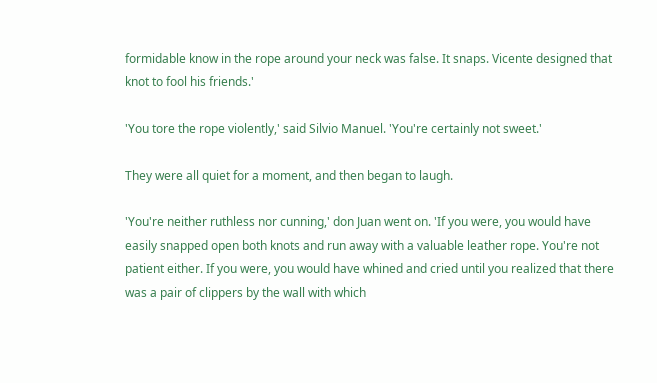formidable know in the rope around your neck was false. It snaps. Vicente designed that knot to fool his friends.'

'You tore the rope violently,' said Silvio Manuel. 'You're certainly not sweet.'

They were all quiet for a moment, and then began to laugh.

'You're neither ruthless nor cunning,' don Juan went on. 'If you were, you would have easily snapped open both knots and run away with a valuable leather rope. You're not patient either. If you were, you would have whined and cried until you realized that there was a pair of clippers by the wall with which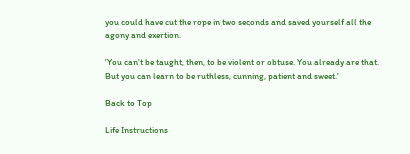you could have cut the rope in two seconds and saved yourself all the agony and exertion.

'You can't be taught, then, to be violent or obtuse. You already are that. But you can learn to be ruthless, cunning, patient and sweet.'

Back to Top

Life Instructions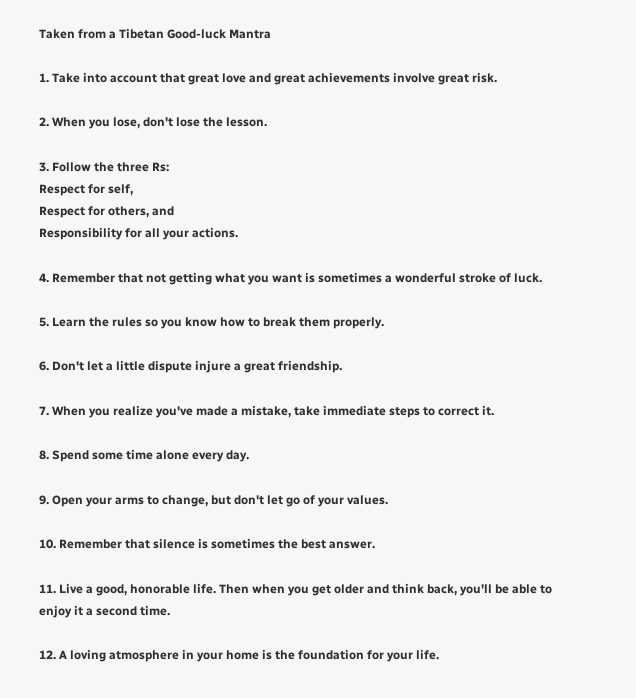Taken from a Tibetan Good-luck Mantra

1. Take into account that great love and great achievements involve great risk.

2. When you lose, don't lose the lesson.

3. Follow the three Rs:
Respect for self,
Respect for others, and
Responsibility for all your actions.

4. Remember that not getting what you want is sometimes a wonderful stroke of luck.

5. Learn the rules so you know how to break them properly.

6. Don't let a little dispute injure a great friendship.

7. When you realize you've made a mistake, take immediate steps to correct it.

8. Spend some time alone every day.

9. Open your arms to change, but don't let go of your values.

10. Remember that silence is sometimes the best answer.

11. Live a good, honorable life. Then when you get older and think back, you'll be able to enjoy it a second time.

12. A loving atmosphere in your home is the foundation for your life.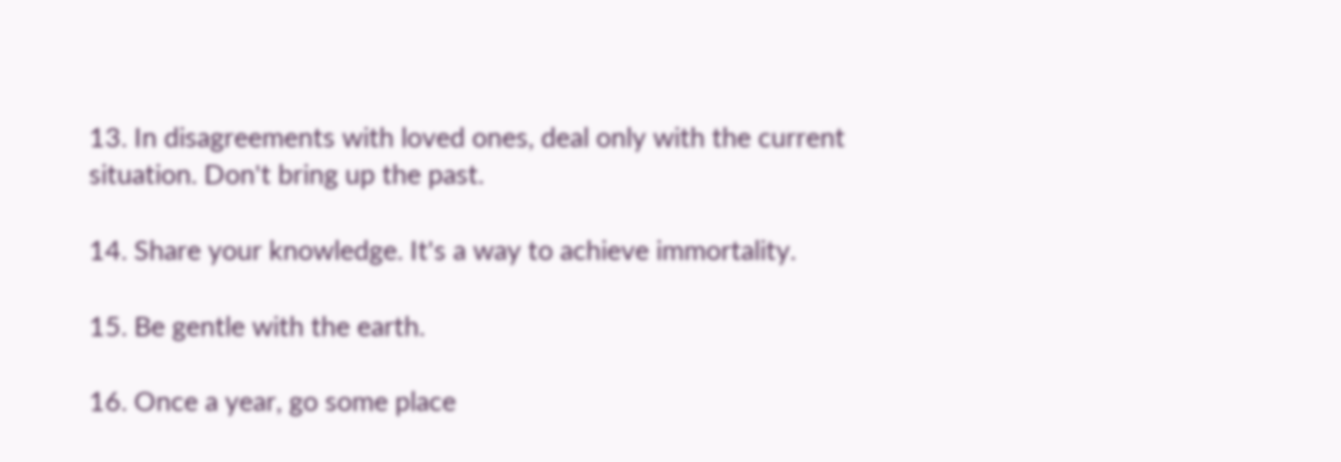13. In disagreements with loved ones, deal only with the current situation. Don't bring up the past.

14. Share your knowledge. It's a way to achieve immortality.

15. Be gentle with the earth.

16. Once a year, go some place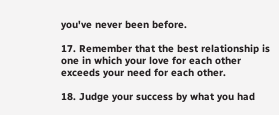you've never been before.

17. Remember that the best relationship is one in which your love for each other exceeds your need for each other.

18. Judge your success by what you had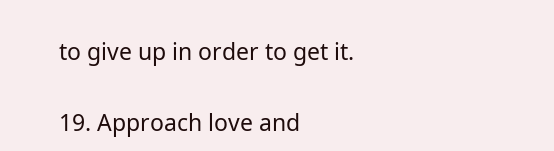to give up in order to get it.

19. Approach love and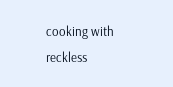cooking with reckless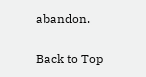abandon.

Back to Top